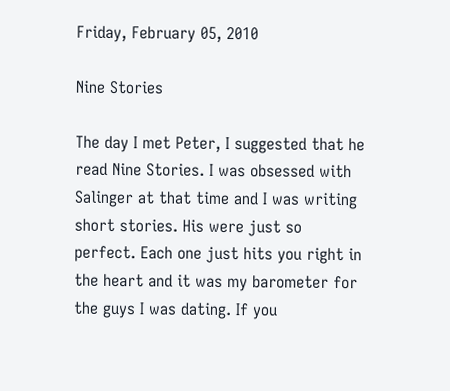Friday, February 05, 2010

Nine Stories

The day I met Peter, I suggested that he read Nine Stories. I was obsessed with Salinger at that time and I was writing short stories. His were just so perfect. Each one just hits you right in the heart and it was my barometer for the guys I was dating. If you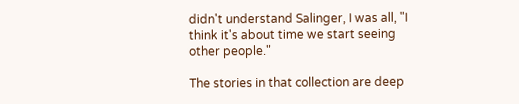didn't understand Salinger, I was all, "I think it's about time we start seeing other people."

The stories in that collection are deep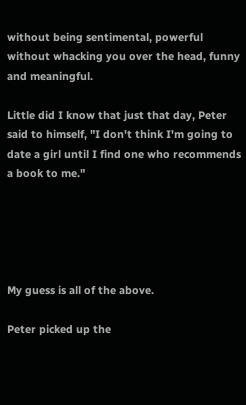without being sentimental, powerful without whacking you over the head, funny and meaningful.

Little did I know that just that day, Peter said to himself, "I don't think I'm going to date a girl until I find one who recommends a book to me."





My guess is all of the above.

Peter picked up the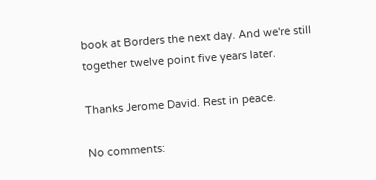book at Borders the next day. And we're still together twelve point five years later.

Thanks Jerome David. Rest in peace.

No comments: